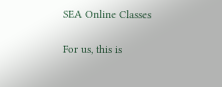SEA Online Classes

For us, this is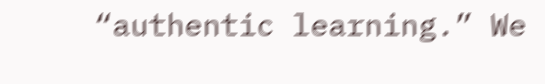“authentic learning.” We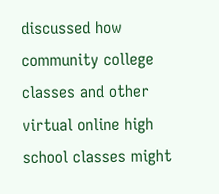discussed how community college classes and other virtual online high school classes might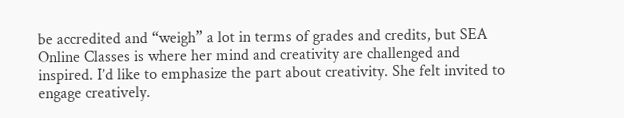be accredited and “weigh” a lot in terms of grades and credits, but SEA Online Classes is where her mind and creativity are challenged and inspired. I’d like to emphasize the part about creativity. She felt invited to engage creatively.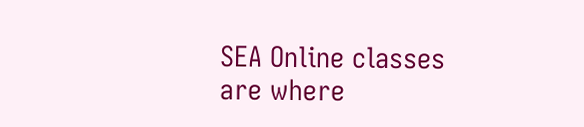SEA Online classes are where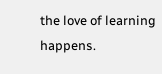the love of learning happens.